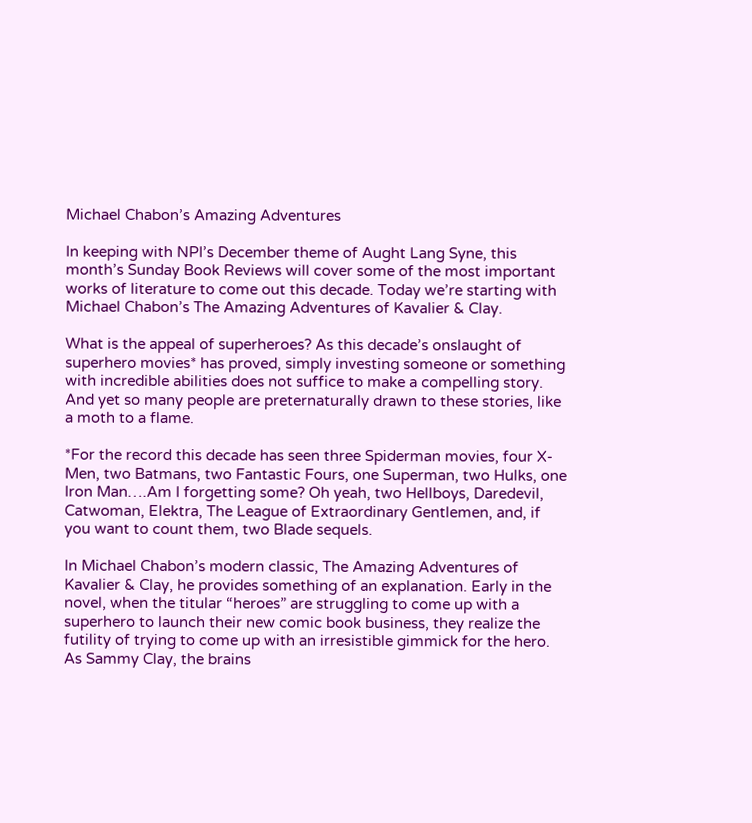Michael Chabon’s Amazing Adventures

In keeping with NPI’s December theme of Aught Lang Syne, this month’s Sunday Book Reviews will cover some of the most important works of literature to come out this decade. Today we’re starting with Michael Chabon’s The Amazing Adventures of Kavalier & Clay.

What is the appeal of superheroes? As this decade’s onslaught of superhero movies* has proved, simply investing someone or something with incredible abilities does not suffice to make a compelling story. And yet so many people are preternaturally drawn to these stories, like a moth to a flame.

*For the record this decade has seen three Spiderman movies, four X-Men, two Batmans, two Fantastic Fours, one Superman, two Hulks, one Iron Man….Am I forgetting some? Oh yeah, two Hellboys, Daredevil, Catwoman, Elektra, The League of Extraordinary Gentlemen, and, if you want to count them, two Blade sequels.

In Michael Chabon’s modern classic, The Amazing Adventures of Kavalier & Clay, he provides something of an explanation. Early in the novel, when the titular “heroes” are struggling to come up with a superhero to launch their new comic book business, they realize the futility of trying to come up with an irresistible gimmick for the hero. As Sammy Clay, the brains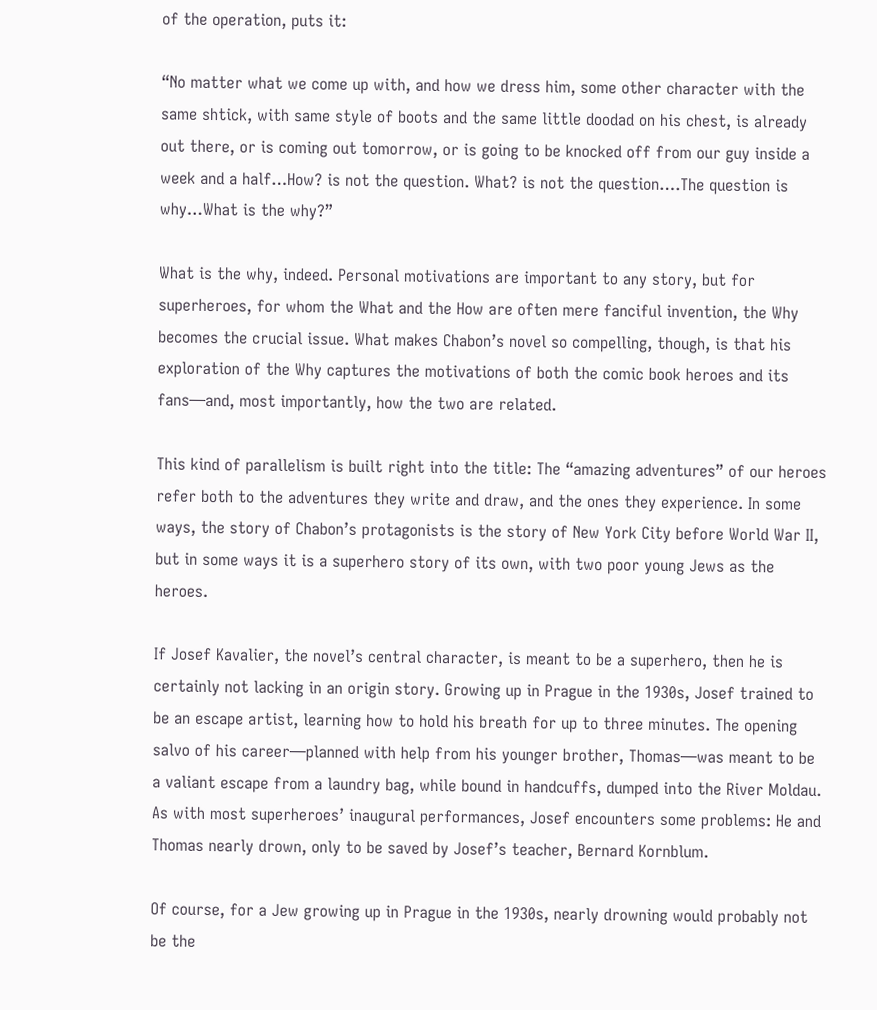of the operation, puts it:

“No matter what we come up with, and how we dress him, some other character with the same shtick, with same style of boots and the same little doodad on his chest, is already out there, or is coming out tomorrow, or is going to be knocked off from our guy inside a week and a half…How? is not the question. What? is not the question….The question is why…What is the why?”

What is the why, indeed. Personal motivations are important to any story, but for superheroes, for whom the What and the How are often mere fanciful invention, the Why becomes the crucial issue. What makes Chabon’s novel so compelling, though, is that his exploration of the Why captures the motivations of both the comic book heroes and its fans—and, most importantly, how the two are related.

This kind of parallelism is built right into the title: The “amazing adventures” of our heroes refer both to the adventures they write and draw, and the ones they experience. In some ways, the story of Chabon’s protagonists is the story of New York City before World War II, but in some ways it is a superhero story of its own, with two poor young Jews as the heroes.

If Josef Kavalier, the novel’s central character, is meant to be a superhero, then he is certainly not lacking in an origin story. Growing up in Prague in the 1930s, Josef trained to be an escape artist, learning how to hold his breath for up to three minutes. The opening salvo of his career—planned with help from his younger brother, Thomas—was meant to be a valiant escape from a laundry bag, while bound in handcuffs, dumped into the River Moldau. As with most superheroes’ inaugural performances, Josef encounters some problems: He and Thomas nearly drown, only to be saved by Josef’s teacher, Bernard Kornblum.

Of course, for a Jew growing up in Prague in the 1930s, nearly drowning would probably not be the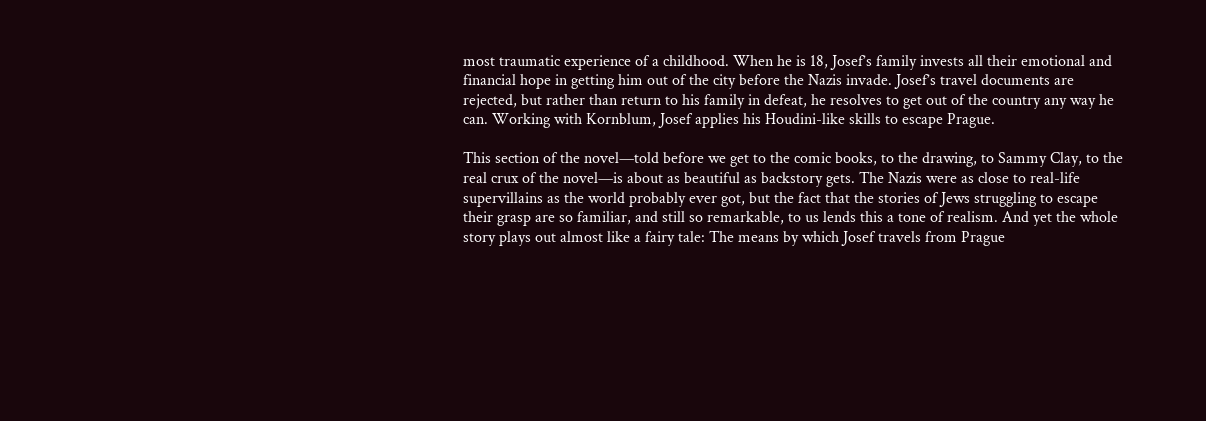most traumatic experience of a childhood. When he is 18, Josef’s family invests all their emotional and financial hope in getting him out of the city before the Nazis invade. Josef’s travel documents are rejected, but rather than return to his family in defeat, he resolves to get out of the country any way he can. Working with Kornblum, Josef applies his Houdini-like skills to escape Prague.

This section of the novel—told before we get to the comic books, to the drawing, to Sammy Clay, to the real crux of the novel—is about as beautiful as backstory gets. The Nazis were as close to real-life supervillains as the world probably ever got, but the fact that the stories of Jews struggling to escape their grasp are so familiar, and still so remarkable, to us lends this a tone of realism. And yet the whole story plays out almost like a fairy tale: The means by which Josef travels from Prague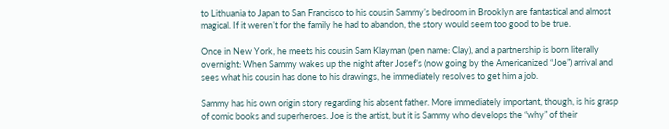to Lithuania to Japan to San Francisco to his cousin Sammy’s bedroom in Brooklyn are fantastical and almost magical. If it weren’t for the family he had to abandon, the story would seem too good to be true.

Once in New York, he meets his cousin Sam Klayman (pen name: Clay), and a partnership is born literally overnight: When Sammy wakes up the night after Josef’s (now going by the Americanized “Joe”) arrival and sees what his cousin has done to his drawings, he immediately resolves to get him a job.

Sammy has his own origin story regarding his absent father. More immediately important, though, is his grasp of comic books and superheroes. Joe is the artist, but it is Sammy who develops the “why” of their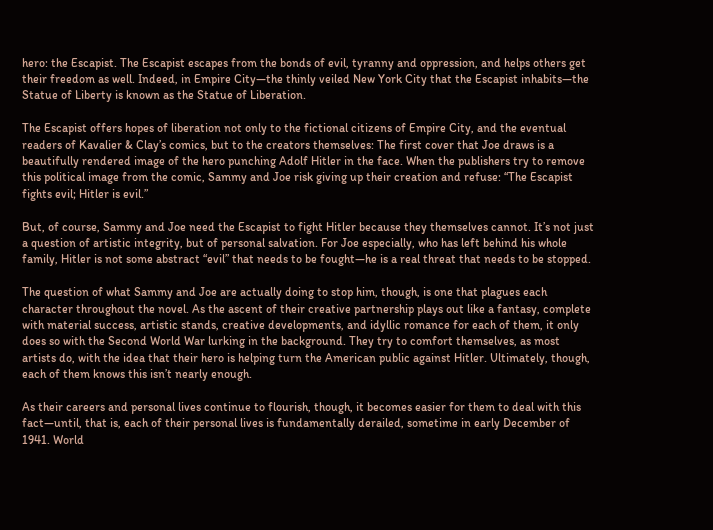hero: the Escapist. The Escapist escapes from the bonds of evil, tyranny and oppression, and helps others get their freedom as well. Indeed, in Empire City—the thinly veiled New York City that the Escapist inhabits—the Statue of Liberty is known as the Statue of Liberation.

The Escapist offers hopes of liberation not only to the fictional citizens of Empire City, and the eventual readers of Kavalier & Clay’s comics, but to the creators themselves: The first cover that Joe draws is a beautifully rendered image of the hero punching Adolf Hitler in the face. When the publishers try to remove this political image from the comic, Sammy and Joe risk giving up their creation and refuse: “The Escapist fights evil; Hitler is evil.”

But, of course, Sammy and Joe need the Escapist to fight Hitler because they themselves cannot. It’s not just a question of artistic integrity, but of personal salvation. For Joe especially, who has left behind his whole family, Hitler is not some abstract “evil” that needs to be fought—he is a real threat that needs to be stopped.

The question of what Sammy and Joe are actually doing to stop him, though, is one that plagues each character throughout the novel. As the ascent of their creative partnership plays out like a fantasy, complete with material success, artistic stands, creative developments, and idyllic romance for each of them, it only does so with the Second World War lurking in the background. They try to comfort themselves, as most artists do, with the idea that their hero is helping turn the American public against Hitler. Ultimately, though, each of them knows this isn’t nearly enough.

As their careers and personal lives continue to flourish, though, it becomes easier for them to deal with this fact—until, that is, each of their personal lives is fundamentally derailed, sometime in early December of 1941. World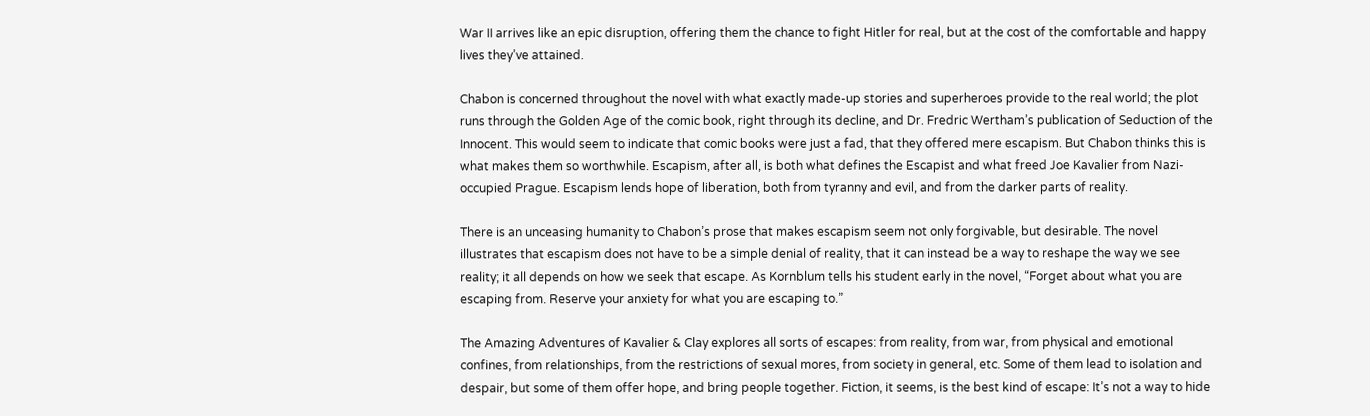War II arrives like an epic disruption, offering them the chance to fight Hitler for real, but at the cost of the comfortable and happy lives they’ve attained.

Chabon is concerned throughout the novel with what exactly made-up stories and superheroes provide to the real world; the plot runs through the Golden Age of the comic book, right through its decline, and Dr. Fredric Wertham’s publication of Seduction of the Innocent. This would seem to indicate that comic books were just a fad, that they offered mere escapism. But Chabon thinks this is what makes them so worthwhile. Escapism, after all, is both what defines the Escapist and what freed Joe Kavalier from Nazi-occupied Prague. Escapism lends hope of liberation, both from tyranny and evil, and from the darker parts of reality.

There is an unceasing humanity to Chabon’s prose that makes escapism seem not only forgivable, but desirable. The novel illustrates that escapism does not have to be a simple denial of reality, that it can instead be a way to reshape the way we see reality; it all depends on how we seek that escape. As Kornblum tells his student early in the novel, “Forget about what you are escaping from. Reserve your anxiety for what you are escaping to.”

The Amazing Adventures of Kavalier & Clay explores all sorts of escapes: from reality, from war, from physical and emotional confines, from relationships, from the restrictions of sexual mores, from society in general, etc. Some of them lead to isolation and despair, but some of them offer hope, and bring people together. Fiction, it seems, is the best kind of escape: It’s not a way to hide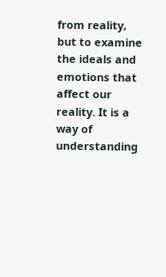from reality, but to examine the ideals and emotions that affect our reality. It is a way of understanding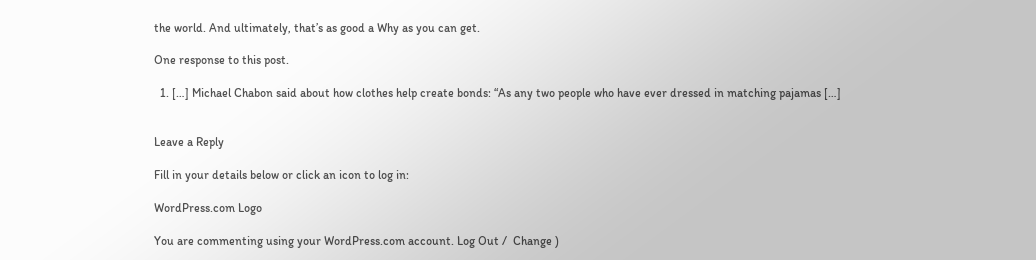the world. And ultimately, that’s as good a Why as you can get.

One response to this post.

  1. […] Michael Chabon said about how clothes help create bonds: “As any two people who have ever dressed in matching pajamas […]


Leave a Reply

Fill in your details below or click an icon to log in:

WordPress.com Logo

You are commenting using your WordPress.com account. Log Out /  Change )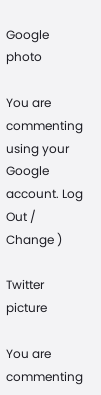Google photo

You are commenting using your Google account. Log Out /  Change )

Twitter picture

You are commenting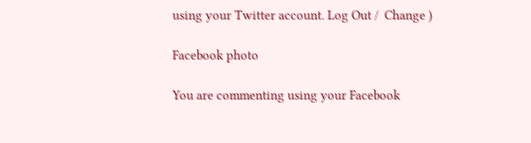using your Twitter account. Log Out /  Change )

Facebook photo

You are commenting using your Facebook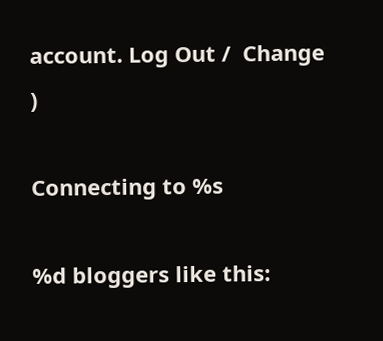account. Log Out /  Change )

Connecting to %s

%d bloggers like this: